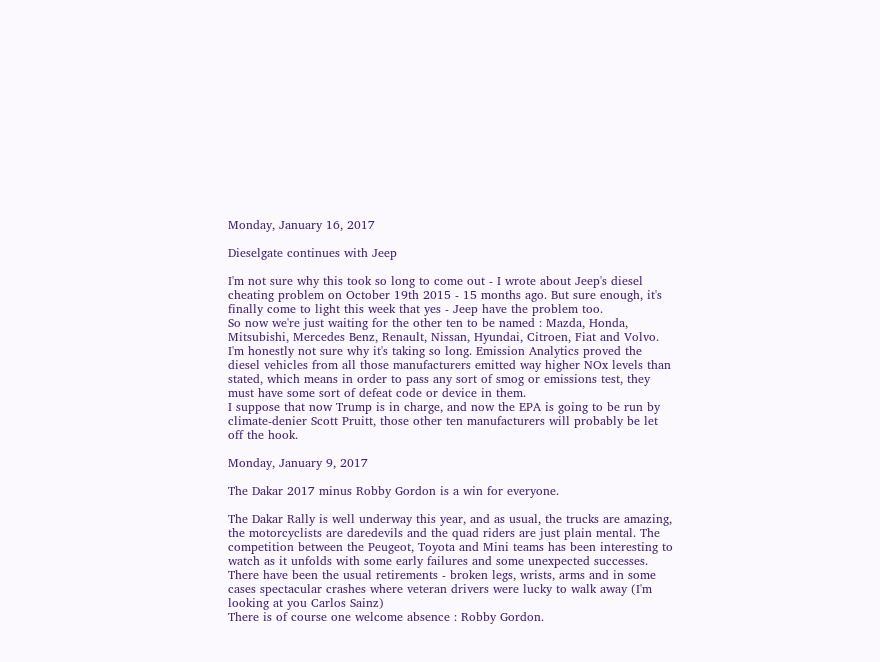Monday, January 16, 2017

Dieselgate continues with Jeep

I'm not sure why this took so long to come out - I wrote about Jeep's diesel cheating problem on October 19th 2015 - 15 months ago. But sure enough, it's finally come to light this week that yes - Jeep have the problem too.
So now we're just waiting for the other ten to be named : Mazda, Honda, Mitsubishi, Mercedes Benz, Renault, Nissan, Hyundai, Citroen, Fiat and Volvo.
I'm honestly not sure why it's taking so long. Emission Analytics proved the diesel vehicles from all those manufacturers emitted way higher NOx levels than stated, which means in order to pass any sort of smog or emissions test, they must have some sort of defeat code or device in them.
I suppose that now Trump is in charge, and now the EPA is going to be run by climate-denier Scott Pruitt, those other ten manufacturers will probably be let off the hook.

Monday, January 9, 2017

The Dakar 2017 minus Robby Gordon is a win for everyone.

The Dakar Rally is well underway this year, and as usual, the trucks are amazing, the motorcyclists are daredevils and the quad riders are just plain mental. The competition between the Peugeot, Toyota and Mini teams has been interesting to watch as it unfolds with some early failures and some unexpected successes. There have been the usual retirements - broken legs, wrists, arms and in some cases spectacular crashes where veteran drivers were lucky to walk away (I'm looking at you Carlos Sainz)
There is of course one welcome absence : Robby Gordon.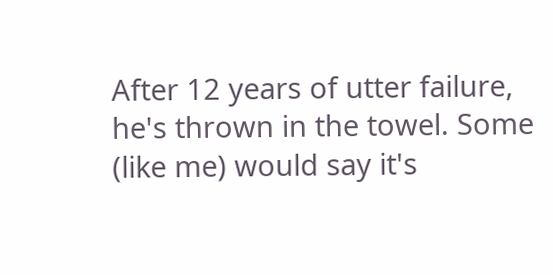After 12 years of utter failure, he's thrown in the towel. Some (like me) would say it's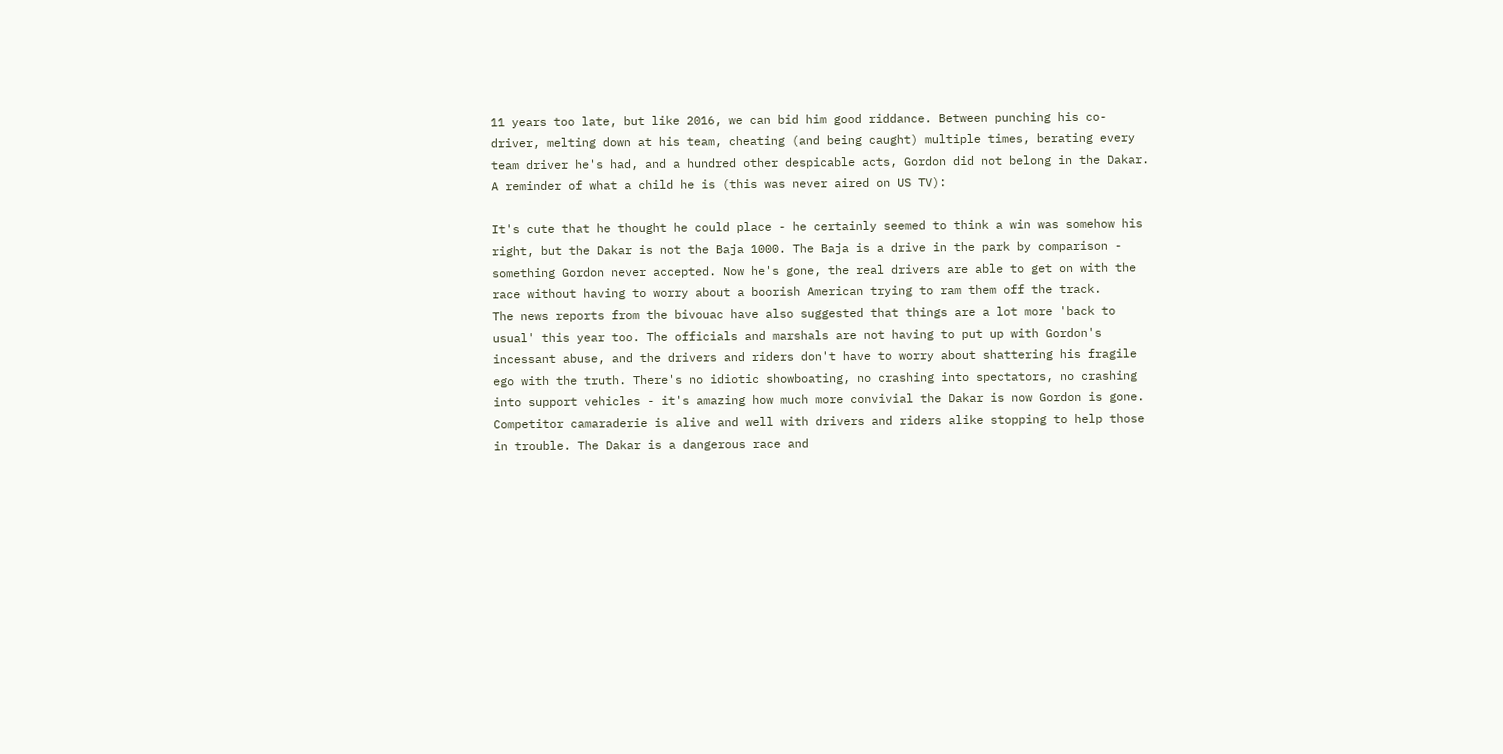11 years too late, but like 2016, we can bid him good riddance. Between punching his co-driver, melting down at his team, cheating (and being caught) multiple times, berating every team driver he's had, and a hundred other despicable acts, Gordon did not belong in the Dakar. A reminder of what a child he is (this was never aired on US TV):

It's cute that he thought he could place - he certainly seemed to think a win was somehow his right, but the Dakar is not the Baja 1000. The Baja is a drive in the park by comparison - something Gordon never accepted. Now he's gone, the real drivers are able to get on with the race without having to worry about a boorish American trying to ram them off the track.
The news reports from the bivouac have also suggested that things are a lot more 'back to usual' this year too. The officials and marshals are not having to put up with Gordon's incessant abuse, and the drivers and riders don't have to worry about shattering his fragile ego with the truth. There's no idiotic showboating, no crashing into spectators, no crashing into support vehicles - it's amazing how much more convivial the Dakar is now Gordon is gone. Competitor camaraderie is alive and well with drivers and riders alike stopping to help those in trouble. The Dakar is a dangerous race and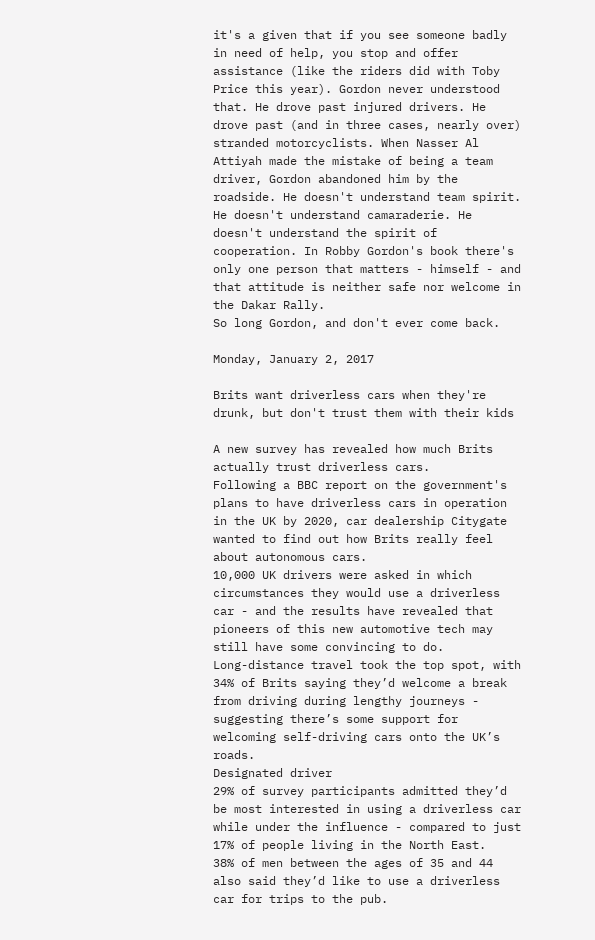it's a given that if you see someone badly in need of help, you stop and offer assistance (like the riders did with Toby Price this year). Gordon never understood that. He drove past injured drivers. He drove past (and in three cases, nearly over) stranded motorcyclists. When Nasser Al Attiyah made the mistake of being a team driver, Gordon abandoned him by the roadside. He doesn't understand team spirit. He doesn't understand camaraderie. He doesn't understand the spirit of cooperation. In Robby Gordon's book there's only one person that matters - himself - and that attitude is neither safe nor welcome in the Dakar Rally.
So long Gordon, and don't ever come back.

Monday, January 2, 2017

Brits want driverless cars when they're drunk, but don't trust them with their kids

A new survey has revealed how much Brits actually trust driverless cars.
Following a BBC report on the government's plans to have driverless cars in operation in the UK by 2020, car dealership Citygate wanted to find out how Brits really feel about autonomous cars.
10,000 UK drivers were asked in which circumstances they would use a driverless car - and the results have revealed that pioneers of this new automotive tech may still have some convincing to do.
Long-distance travel took the top spot, with 34% of Brits saying they’d welcome a break from driving during lengthy journeys - suggesting there’s some support for welcoming self-driving cars onto the UK’s roads.
Designated driver
29% of survey participants admitted they’d be most interested in using a driverless car while under the influence - compared to just 17% of people living in the North East.
38% of men between the ages of 35 and 44 also said they’d like to use a driverless car for trips to the pub.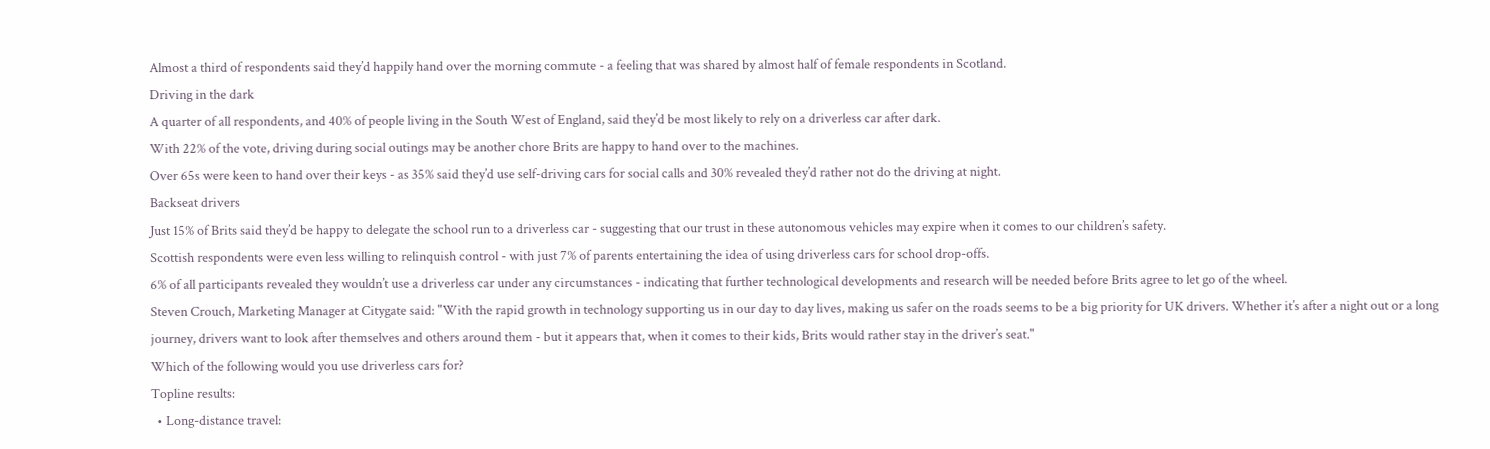Almost a third of respondents said they’d happily hand over the morning commute - a feeling that was shared by almost half of female respondents in Scotland.
Driving in the dark
A quarter of all respondents, and 40% of people living in the South West of England, said they’d be most likely to rely on a driverless car after dark.
With 22% of the vote, driving during social outings may be another chore Brits are happy to hand over to the machines.
Over 65s were keen to hand over their keys - as 35% said they’d use self-driving cars for social calls and 30% revealed they’d rather not do the driving at night.
Backseat drivers
Just 15% of Brits said they’d be happy to delegate the school run to a driverless car - suggesting that our trust in these autonomous vehicles may expire when it comes to our children’s safety.
Scottish respondents were even less willing to relinquish control - with just 7% of parents entertaining the idea of using driverless cars for school drop-offs.
6% of all participants revealed they wouldn’t use a driverless car under any circumstances - indicating that further technological developments and research will be needed before Brits agree to let go of the wheel.
Steven Crouch, Marketing Manager at Citygate said: "With the rapid growth in technology supporting us in our day to day lives, making us safer on the roads seems to be a big priority for UK drivers. Whether it’s after a night out or a long journey, drivers want to look after themselves and others around them - but it appears that, when it comes to their kids, Brits would rather stay in the driver’s seat."
Which of the following would you use driverless cars for?
Topline results:
  • Long-distance travel: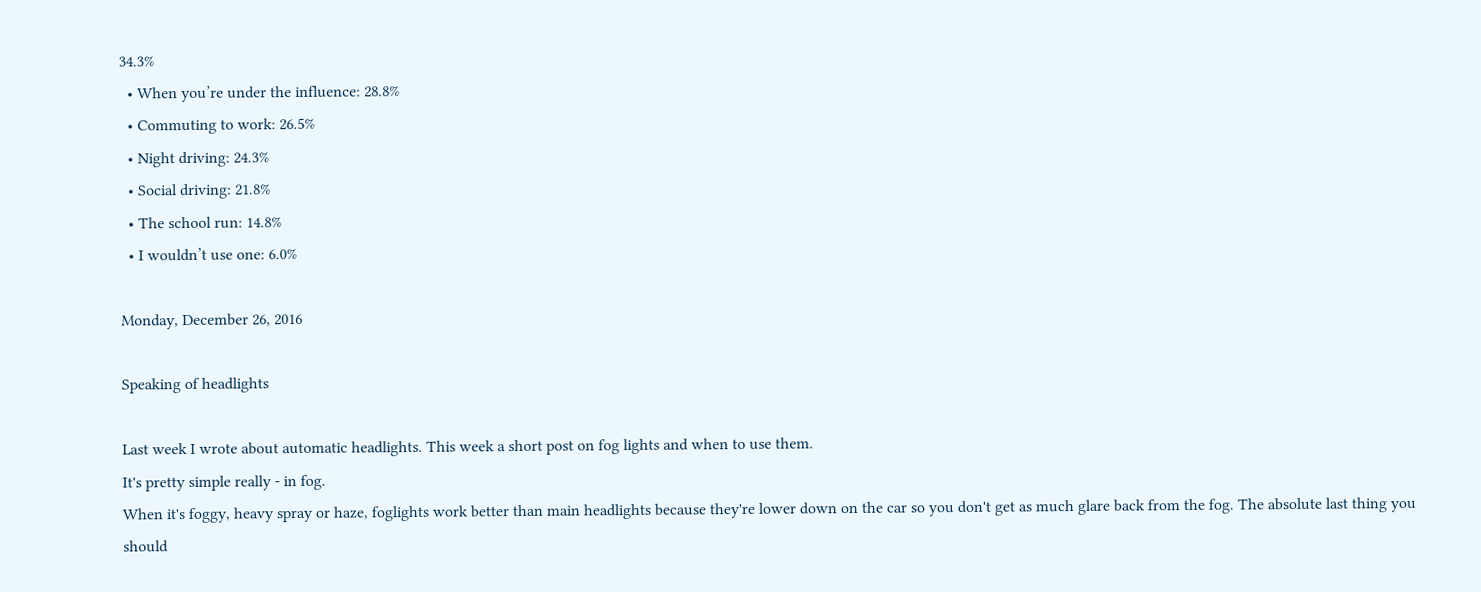34.3%
  • When you’re under the influence: 28.8%
  • Commuting to work: 26.5%
  • Night driving: 24.3%
  • Social driving: 21.8%
  • The school run: 14.8%
  • I wouldn’t use one: 6.0%

Monday, December 26, 2016

Speaking of headlights

Last week I wrote about automatic headlights. This week a short post on fog lights and when to use them.
It's pretty simple really - in fog.
When it's foggy, heavy spray or haze, foglights work better than main headlights because they're lower down on the car so you don't get as much glare back from the fog. The absolute last thing you should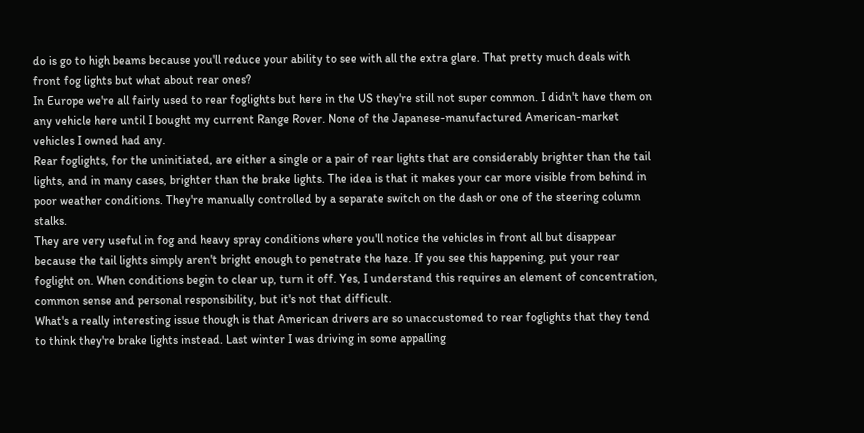do is go to high beams because you'll reduce your ability to see with all the extra glare. That pretty much deals with front fog lights but what about rear ones?
In Europe we're all fairly used to rear foglights but here in the US they're still not super common. I didn't have them on any vehicle here until I bought my current Range Rover. None of the Japanese-manufactured American-market vehicles I owned had any.
Rear foglights, for the uninitiated, are either a single or a pair of rear lights that are considerably brighter than the tail lights, and in many cases, brighter than the brake lights. The idea is that it makes your car more visible from behind in poor weather conditions. They're manually controlled by a separate switch on the dash or one of the steering column stalks.
They are very useful in fog and heavy spray conditions where you'll notice the vehicles in front all but disappear because the tail lights simply aren't bright enough to penetrate the haze. If you see this happening, put your rear foglight on. When conditions begin to clear up, turn it off. Yes, I understand this requires an element of concentration, common sense and personal responsibility, but it's not that difficult.
What's a really interesting issue though is that American drivers are so unaccustomed to rear foglights that they tend to think they're brake lights instead. Last winter I was driving in some appalling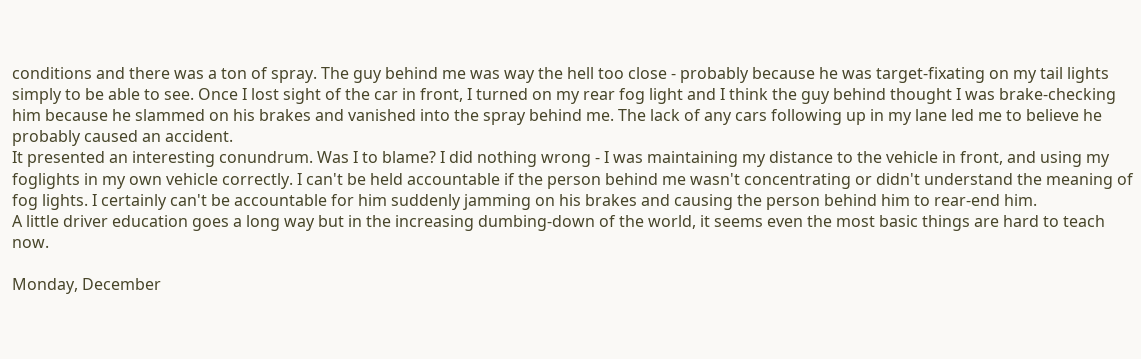conditions and there was a ton of spray. The guy behind me was way the hell too close - probably because he was target-fixating on my tail lights simply to be able to see. Once I lost sight of the car in front, I turned on my rear fog light and I think the guy behind thought I was brake-checking him because he slammed on his brakes and vanished into the spray behind me. The lack of any cars following up in my lane led me to believe he probably caused an accident.
It presented an interesting conundrum. Was I to blame? I did nothing wrong - I was maintaining my distance to the vehicle in front, and using my foglights in my own vehicle correctly. I can't be held accountable if the person behind me wasn't concentrating or didn't understand the meaning of fog lights. I certainly can't be accountable for him suddenly jamming on his brakes and causing the person behind him to rear-end him.
A little driver education goes a long way but in the increasing dumbing-down of the world, it seems even the most basic things are hard to teach now.

Monday, December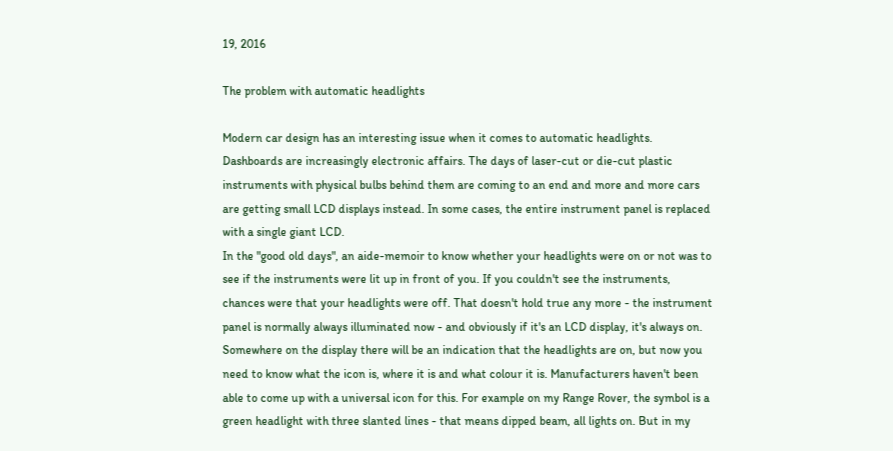19, 2016

The problem with automatic headlights

Modern car design has an interesting issue when it comes to automatic headlights. Dashboards are increasingly electronic affairs. The days of laser-cut or die-cut plastic instruments with physical bulbs behind them are coming to an end and more and more cars are getting small LCD displays instead. In some cases, the entire instrument panel is replaced with a single giant LCD.
In the "good old days", an aide-memoir to know whether your headlights were on or not was to see if the instruments were lit up in front of you. If you couldn't see the instruments, chances were that your headlights were off. That doesn't hold true any more - the instrument panel is normally always illuminated now - and obviously if it's an LCD display, it's always on. Somewhere on the display there will be an indication that the headlights are on, but now you need to know what the icon is, where it is and what colour it is. Manufacturers haven't been able to come up with a universal icon for this. For example on my Range Rover, the symbol is a green headlight with three slanted lines - that means dipped beam, all lights on. But in my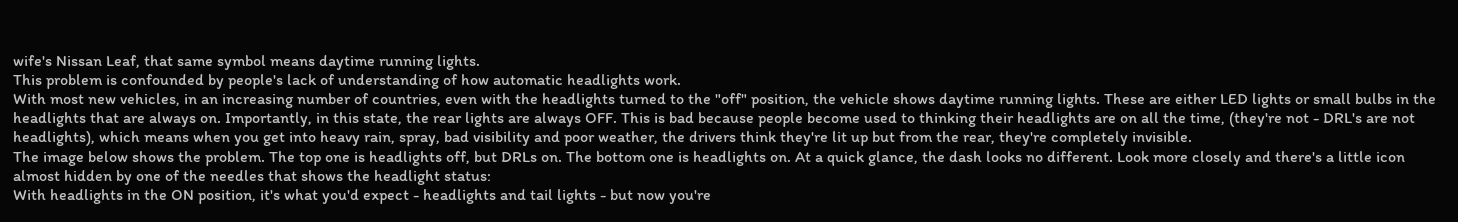wife's Nissan Leaf, that same symbol means daytime running lights.
This problem is confounded by people's lack of understanding of how automatic headlights work.
With most new vehicles, in an increasing number of countries, even with the headlights turned to the "off" position, the vehicle shows daytime running lights. These are either LED lights or small bulbs in the headlights that are always on. Importantly, in this state, the rear lights are always OFF. This is bad because people become used to thinking their headlights are on all the time, (they're not - DRL's are not headlights), which means when you get into heavy rain, spray, bad visibility and poor weather, the drivers think they're lit up but from the rear, they're completely invisible.
The image below shows the problem. The top one is headlights off, but DRLs on. The bottom one is headlights on. At a quick glance, the dash looks no different. Look more closely and there's a little icon almost hidden by one of the needles that shows the headlight status:
With headlights in the ON position, it's what you'd expect - headlights and tail lights - but now you're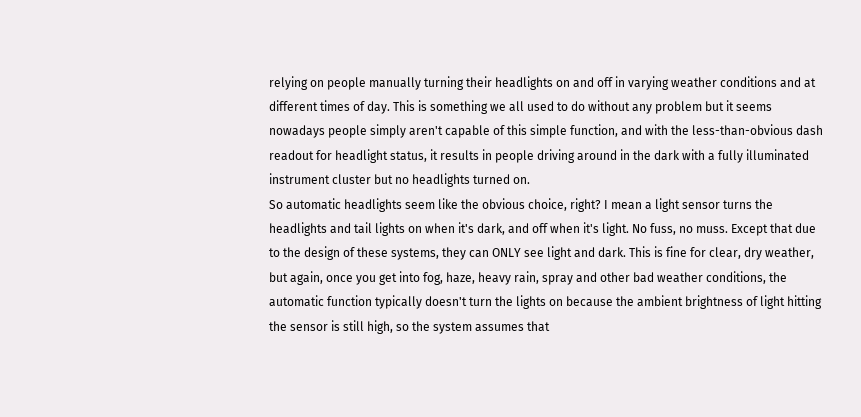relying on people manually turning their headlights on and off in varying weather conditions and at different times of day. This is something we all used to do without any problem but it seems nowadays people simply aren't capable of this simple function, and with the less-than-obvious dash readout for headlight status, it results in people driving around in the dark with a fully illuminated instrument cluster but no headlights turned on.
So automatic headlights seem like the obvious choice, right? I mean a light sensor turns the headlights and tail lights on when it's dark, and off when it's light. No fuss, no muss. Except that due to the design of these systems, they can ONLY see light and dark. This is fine for clear, dry weather, but again, once you get into fog, haze, heavy rain, spray and other bad weather conditions, the automatic function typically doesn't turn the lights on because the ambient brightness of light hitting the sensor is still high, so the system assumes that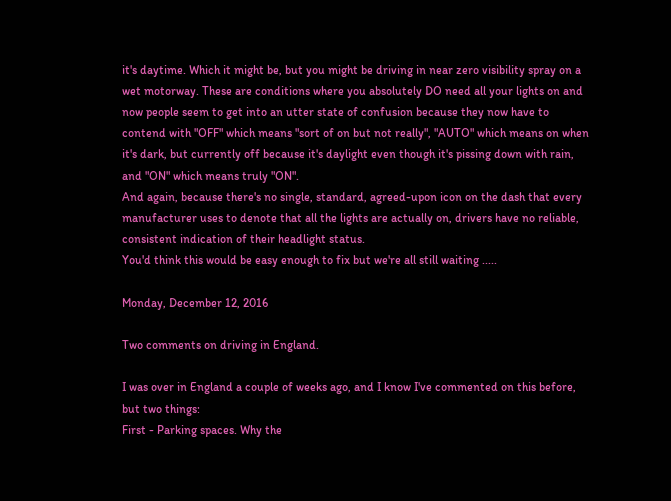it's daytime. Which it might be, but you might be driving in near zero visibility spray on a wet motorway. These are conditions where you absolutely DO need all your lights on and now people seem to get into an utter state of confusion because they now have to contend with "OFF" which means "sort of on but not really", "AUTO" which means on when it's dark, but currently off because it's daylight even though it's pissing down with rain, and "ON" which means truly "ON".
And again, because there's no single, standard, agreed-upon icon on the dash that every manufacturer uses to denote that all the lights are actually on, drivers have no reliable, consistent indication of their headlight status.
You'd think this would be easy enough to fix but we're all still waiting .....

Monday, December 12, 2016

Two comments on driving in England.

I was over in England a couple of weeks ago, and I know I've commented on this before, but two things:
First - Parking spaces. Why the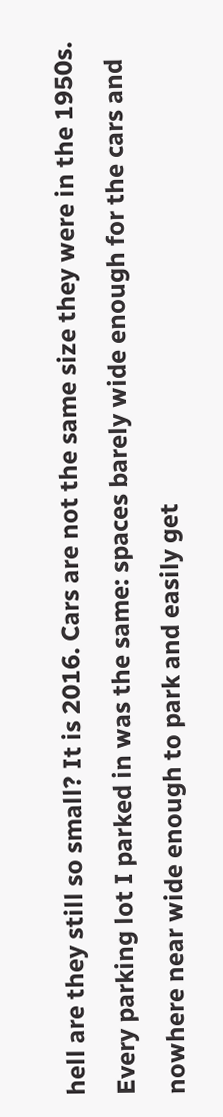hell are they still so small? It is 2016. Cars are not the same size they were in the 1950s. Every parking lot I parked in was the same: spaces barely wide enough for the cars and nowhere near wide enough to park and easily get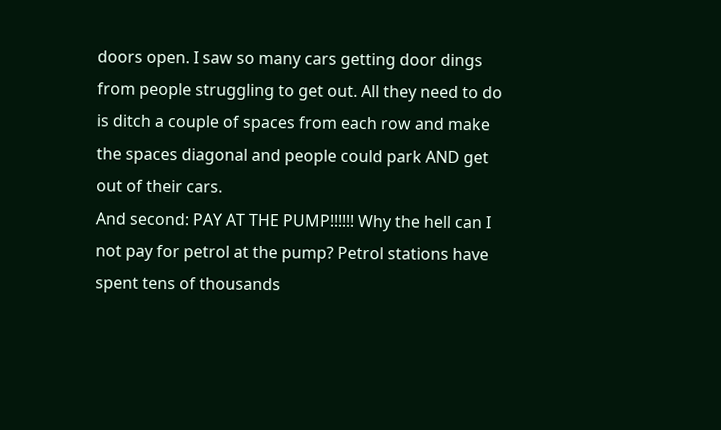doors open. I saw so many cars getting door dings from people struggling to get out. All they need to do is ditch a couple of spaces from each row and make the spaces diagonal and people could park AND get out of their cars.
And second: PAY AT THE PUMP!!!!!! Why the hell can I not pay for petrol at the pump? Petrol stations have spent tens of thousands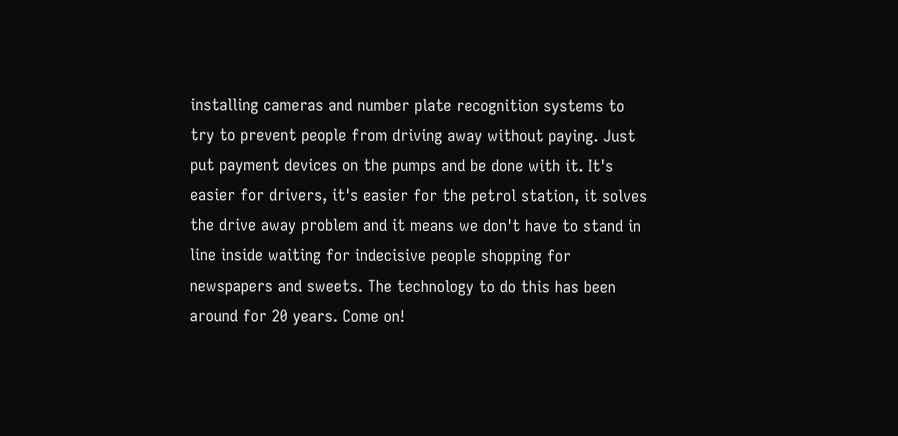installing cameras and number plate recognition systems to try to prevent people from driving away without paying. Just put payment devices on the pumps and be done with it. It's easier for drivers, it's easier for the petrol station, it solves the drive away problem and it means we don't have to stand in line inside waiting for indecisive people shopping for newspapers and sweets. The technology to do this has been around for 20 years. Come on!